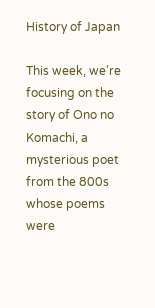History of Japan

This week, we're focusing on the story of Ono no Komachi, a mysterious poet from the 800s whose poems were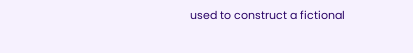used to construct a fictional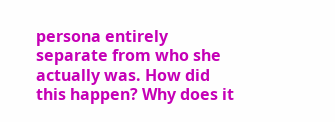persona entirely separate from who she actually was. How did this happen? Why does it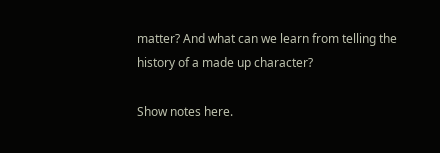matter? And what can we learn from telling the history of a made up character?

Show notes here.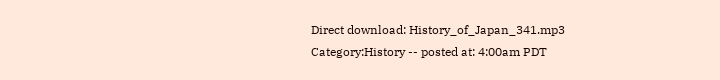Direct download: History_of_Japan_341.mp3
Category:History -- posted at: 4:00am PDT